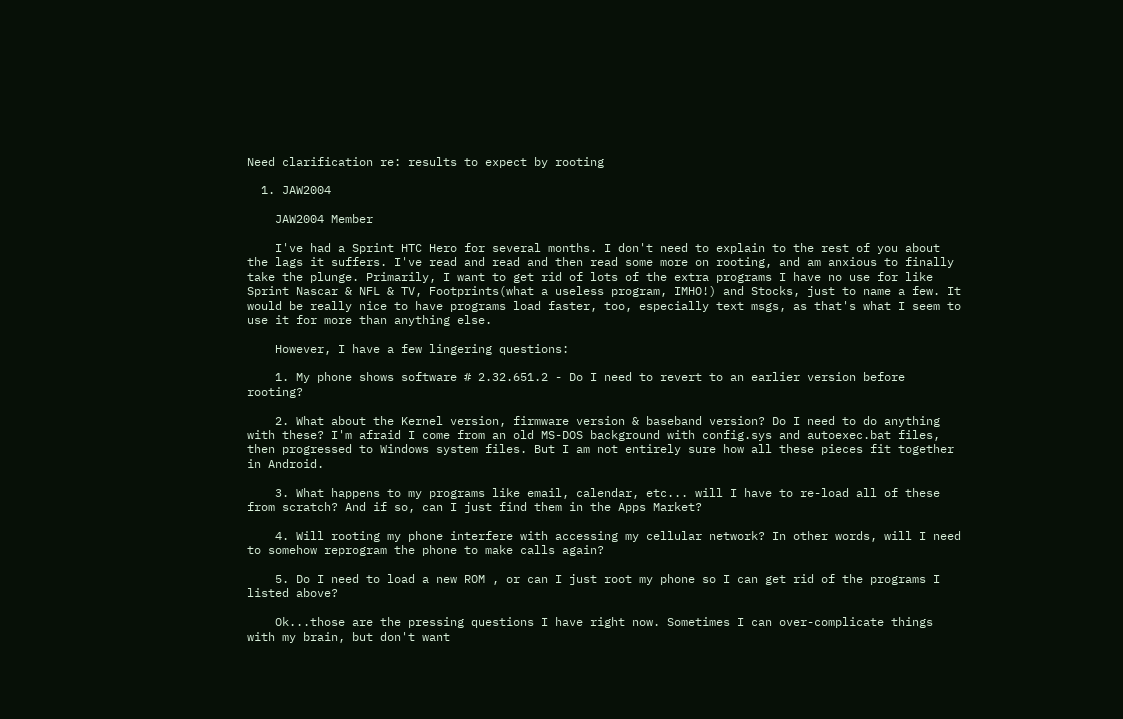Need clarification re: results to expect by rooting

  1. JAW2004

    JAW2004 Member

    I've had a Sprint HTC Hero for several months. I don't need to explain to the rest of you about the lags it suffers. I've read and read and then read some more on rooting, and am anxious to finally take the plunge. Primarily, I want to get rid of lots of the extra programs I have no use for like Sprint Nascar & NFL & TV, Footprints(what a useless program, IMHO!) and Stocks, just to name a few. It would be really nice to have programs load faster, too, especially text msgs, as that's what I seem to use it for more than anything else.

    However, I have a few lingering questions:

    1. My phone shows software # 2.32.651.2 - Do I need to revert to an earlier version before rooting?

    2. What about the Kernel version, firmware version & baseband version? Do I need to do anything with these? I'm afraid I come from an old MS-DOS background with config.sys and autoexec.bat files, then progressed to Windows system files. But I am not entirely sure how all these pieces fit together in Android.

    3. What happens to my programs like email, calendar, etc... will I have to re-load all of these from scratch? And if so, can I just find them in the Apps Market?

    4. Will rooting my phone interfere with accessing my cellular network? In other words, will I need to somehow reprogram the phone to make calls again?

    5. Do I need to load a new ROM , or can I just root my phone so I can get rid of the programs I listed above?

    Ok...those are the pressing questions I have right now. Sometimes I can over-complicate things with my brain, but don't want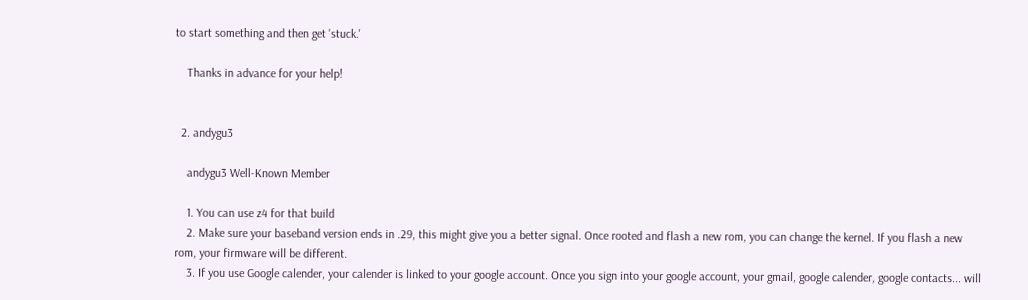to start something and then get 'stuck.'

    Thanks in advance for your help!


  2. andygu3

    andygu3 Well-Known Member

    1. You can use z4 for that build
    2. Make sure your baseband version ends in .29, this might give you a better signal. Once rooted and flash a new rom, you can change the kernel. If you flash a new rom, your firmware will be different.
    3. If you use Google calender, your calender is linked to your google account. Once you sign into your google account, your gmail, google calender, google contacts... will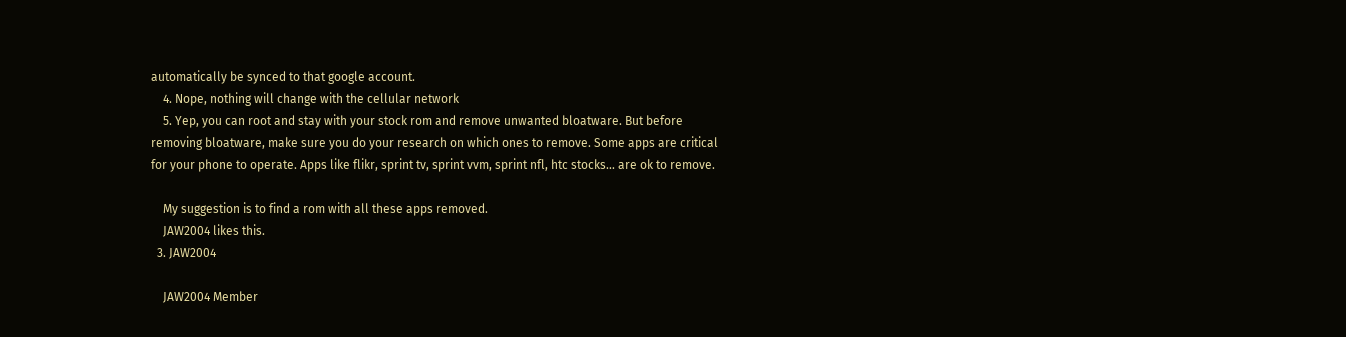automatically be synced to that google account.
    4. Nope, nothing will change with the cellular network
    5. Yep, you can root and stay with your stock rom and remove unwanted bloatware. But before removing bloatware, make sure you do your research on which ones to remove. Some apps are critical for your phone to operate. Apps like flikr, sprint tv, sprint vvm, sprint nfl, htc stocks... are ok to remove.

    My suggestion is to find a rom with all these apps removed.
    JAW2004 likes this.
  3. JAW2004

    JAW2004 Member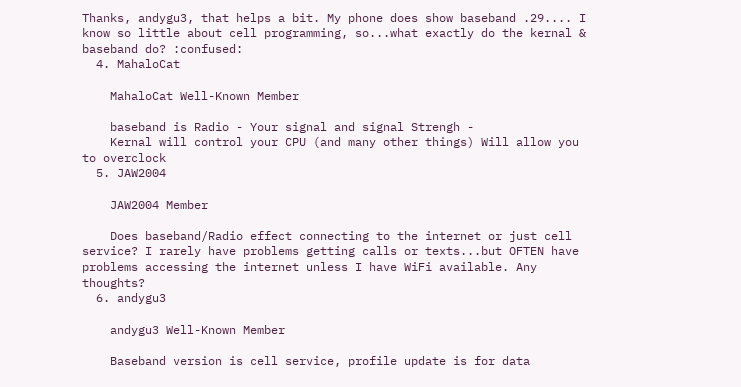Thanks, andygu3, that helps a bit. My phone does show baseband .29.... I know so little about cell programming, so...what exactly do the kernal & baseband do? :confused:
  4. MahaloCat

    MahaloCat Well-Known Member

    baseband is Radio - Your signal and signal Strengh -
    Kernal will control your CPU (and many other things) Will allow you to overclock
  5. JAW2004

    JAW2004 Member

    Does baseband/Radio effect connecting to the internet or just cell service? I rarely have problems getting calls or texts...but OFTEN have problems accessing the internet unless I have WiFi available. Any thoughts?
  6. andygu3

    andygu3 Well-Known Member

    Baseband version is cell service, profile update is for data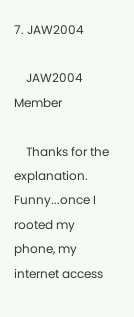7. JAW2004

    JAW2004 Member

    Thanks for the explanation. Funny...once I rooted my phone, my internet access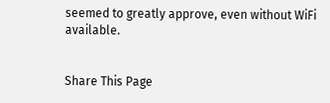seemed to greatly approve, even without WiFi available.


Share This Page